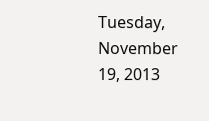Tuesday, November 19, 2013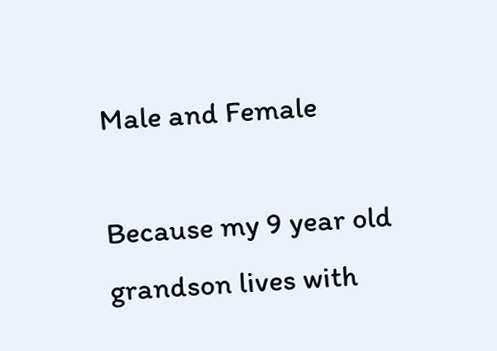Male and Female

Because my 9 year old grandson lives with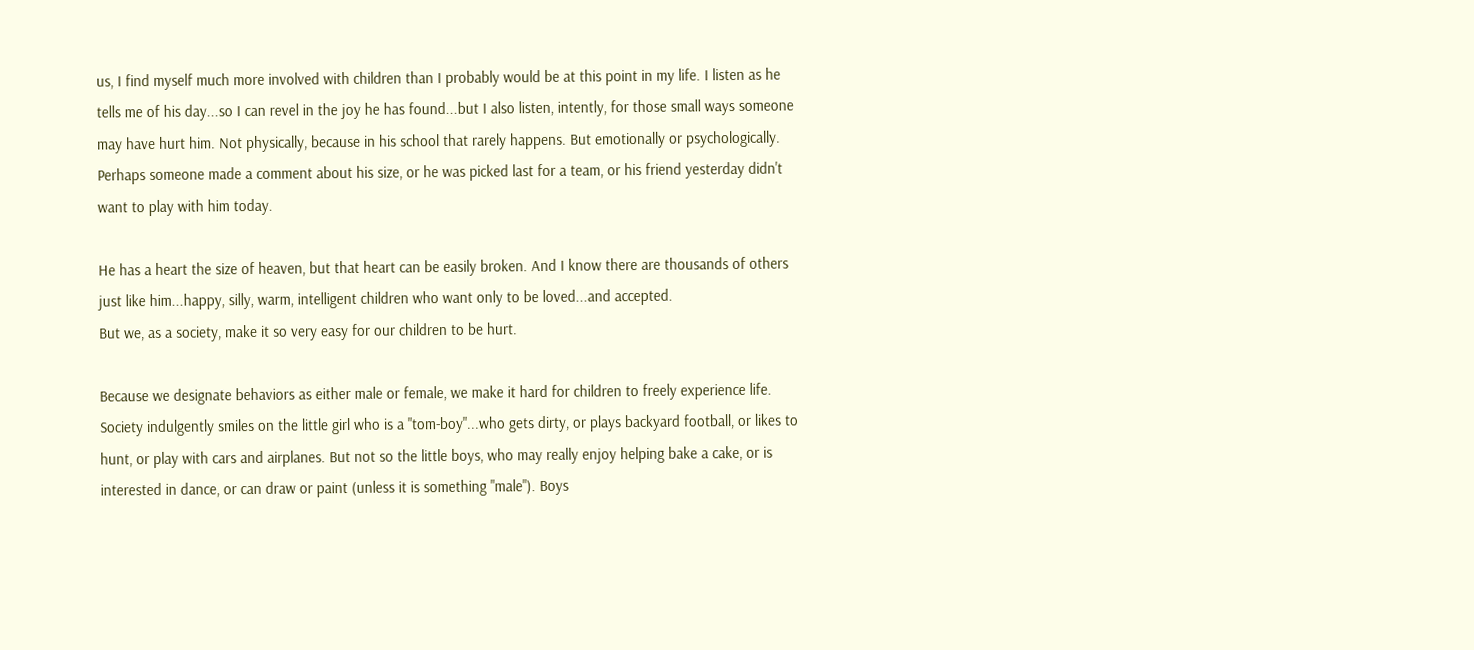us, I find myself much more involved with children than I probably would be at this point in my life. I listen as he tells me of his day...so I can revel in the joy he has found...but I also listen, intently, for those small ways someone may have hurt him. Not physically, because in his school that rarely happens. But emotionally or psychologically. Perhaps someone made a comment about his size, or he was picked last for a team, or his friend yesterday didn't want to play with him today.

He has a heart the size of heaven, but that heart can be easily broken. And I know there are thousands of others just like him...happy, silly, warm, intelligent children who want only to be loved...and accepted.
But we, as a society, make it so very easy for our children to be hurt.

Because we designate behaviors as either male or female, we make it hard for children to freely experience life. Society indulgently smiles on the little girl who is a "tom-boy"...who gets dirty, or plays backyard football, or likes to hunt, or play with cars and airplanes. But not so the little boys, who may really enjoy helping bake a cake, or is interested in dance, or can draw or paint (unless it is something "male"). Boys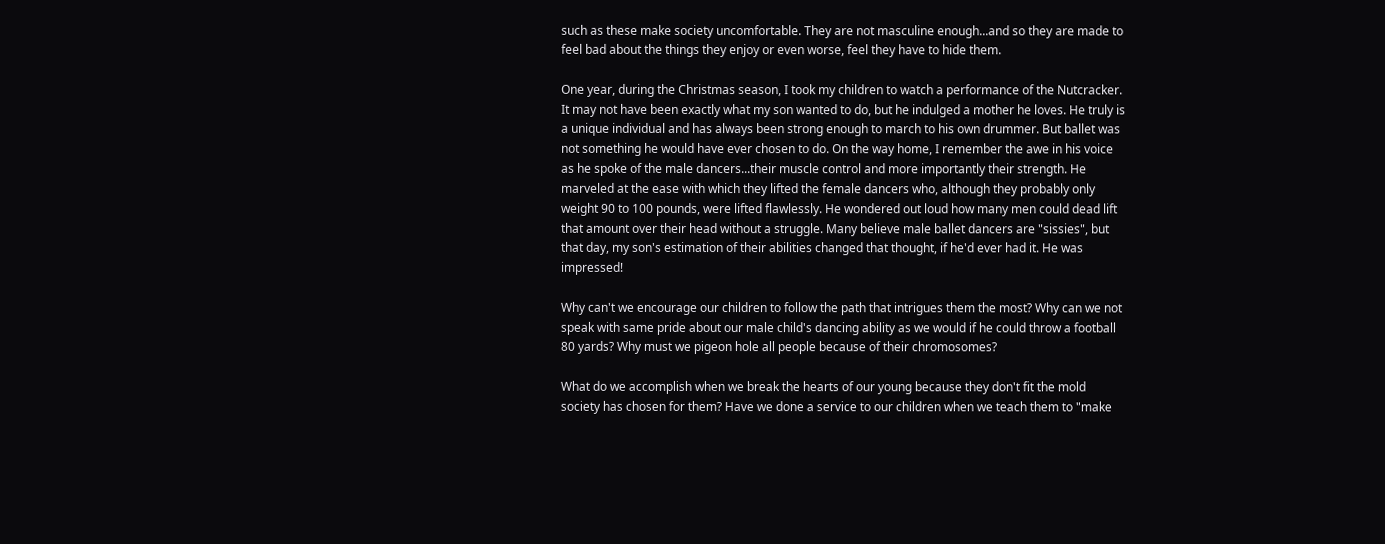such as these make society uncomfortable. They are not masculine enough...and so they are made to feel bad about the things they enjoy or even worse, feel they have to hide them.

One year, during the Christmas season, I took my children to watch a performance of the Nutcracker. It may not have been exactly what my son wanted to do, but he indulged a mother he loves. He truly is a unique individual and has always been strong enough to march to his own drummer. But ballet was not something he would have ever chosen to do. On the way home, I remember the awe in his voice as he spoke of the male dancers...their muscle control and more importantly their strength. He marveled at the ease with which they lifted the female dancers who, although they probably only weight 90 to 100 pounds, were lifted flawlessly. He wondered out loud how many men could dead lift that amount over their head without a struggle. Many believe male ballet dancers are "sissies", but that day, my son's estimation of their abilities changed that thought, if he'd ever had it. He was impressed!

Why can't we encourage our children to follow the path that intrigues them the most? Why can we not speak with same pride about our male child's dancing ability as we would if he could throw a football 80 yards? Why must we pigeon hole all people because of their chromosomes?

What do we accomplish when we break the hearts of our young because they don't fit the mold society has chosen for them? Have we done a service to our children when we teach them to "make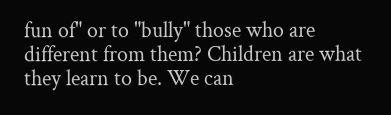fun of" or to "bully" those who are different from them? Children are what they learn to be. We can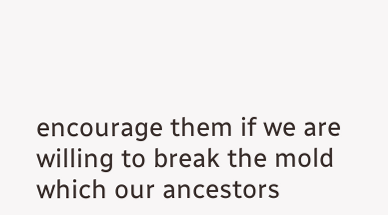encourage them if we are willing to break the mold which our ancestors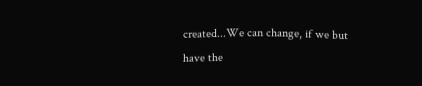created...We can change, if we but have the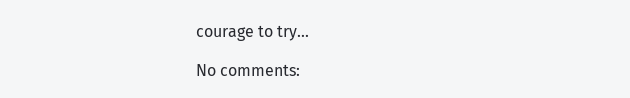courage to try...

No comments: